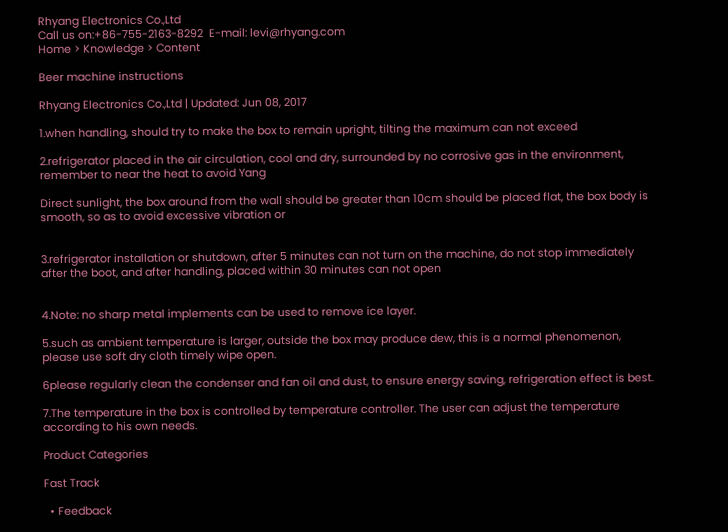Rhyang Electronics Co.,Ltd
Call us on:+86-755-2163-8292  E-mail: levi@rhyang.com
Home > Knowledge > Content

Beer machine instructions

Rhyang Electronics Co.,Ltd | Updated: Jun 08, 2017

1.when handling, should try to make the box to remain upright, tilting the maximum can not exceed

2.refrigerator placed in the air circulation, cool and dry, surrounded by no corrosive gas in the environment, remember to near the heat to avoid Yang

Direct sunlight, the box around from the wall should be greater than 10cm should be placed flat, the box body is smooth, so as to avoid excessive vibration or


3.refrigerator installation or shutdown, after 5 minutes can not turn on the machine, do not stop immediately after the boot, and after handling, placed within 30 minutes can not open


4.Note: no sharp metal implements can be used to remove ice layer.

5.such as ambient temperature is larger, outside the box may produce dew, this is a normal phenomenon, please use soft dry cloth timely wipe open.

6please regularly clean the condenser and fan oil and dust, to ensure energy saving, refrigeration effect is best.

7.The temperature in the box is controlled by temperature controller. The user can adjust the temperature according to his own needs.

Product Categories

Fast Track

  • Feedback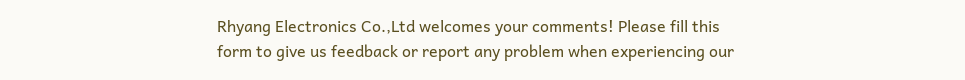Rhyang Electronics Co.,Ltd welcomes your comments! Please fill this form to give us feedback or report any problem when experiencing our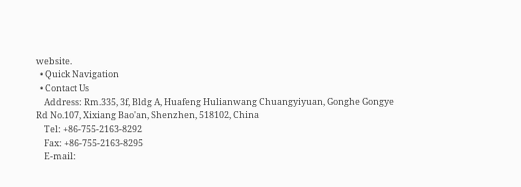website.
  • Quick Navigation
  • Contact Us
    Address: Rm.335, 3f, Bldg A, Huafeng Hulianwang Chuangyiyuan, Gonghe Gongye Rd No.107, Xixiang Bao'an, Shenzhen, 518102, China
    Tel: +86-755-2163-8292
    Fax: +86-755-2163-8295
    E-mail: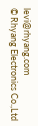levi@rhyang.com
© Rhyang Electronics Co.,Ltd